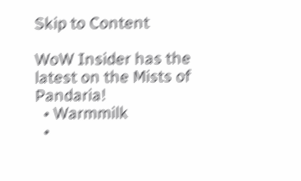Skip to Content

WoW Insider has the latest on the Mists of Pandaria!
  • Warmmilk
  •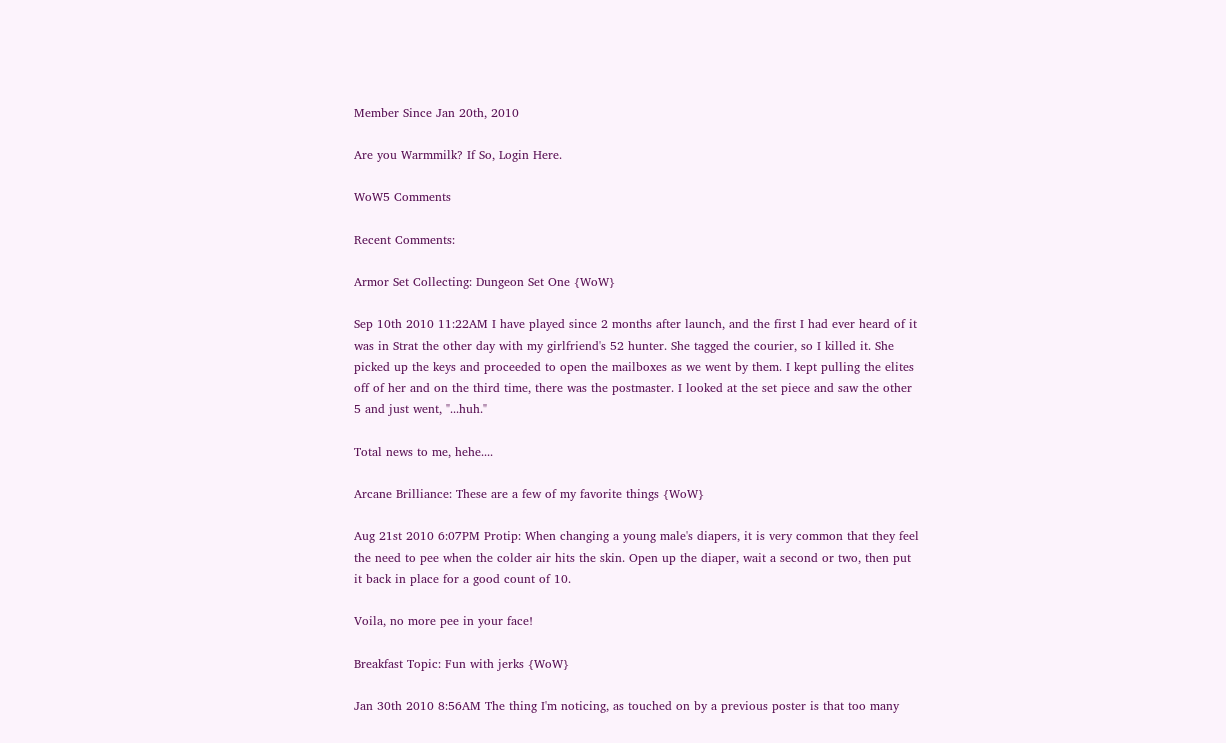Member Since Jan 20th, 2010

Are you Warmmilk? If So, Login Here.

WoW5 Comments

Recent Comments:

Armor Set Collecting: Dungeon Set One {WoW}

Sep 10th 2010 11:22AM I have played since 2 months after launch, and the first I had ever heard of it was in Strat the other day with my girlfriend's 52 hunter. She tagged the courier, so I killed it. She picked up the keys and proceeded to open the mailboxes as we went by them. I kept pulling the elites off of her and on the third time, there was the postmaster. I looked at the set piece and saw the other 5 and just went, "...huh."

Total news to me, hehe....

Arcane Brilliance: These are a few of my favorite things {WoW}

Aug 21st 2010 6:07PM Protip: When changing a young male's diapers, it is very common that they feel the need to pee when the colder air hits the skin. Open up the diaper, wait a second or two, then put it back in place for a good count of 10.

Voila, no more pee in your face!

Breakfast Topic: Fun with jerks {WoW}

Jan 30th 2010 8:56AM The thing I'm noticing, as touched on by a previous poster is that too many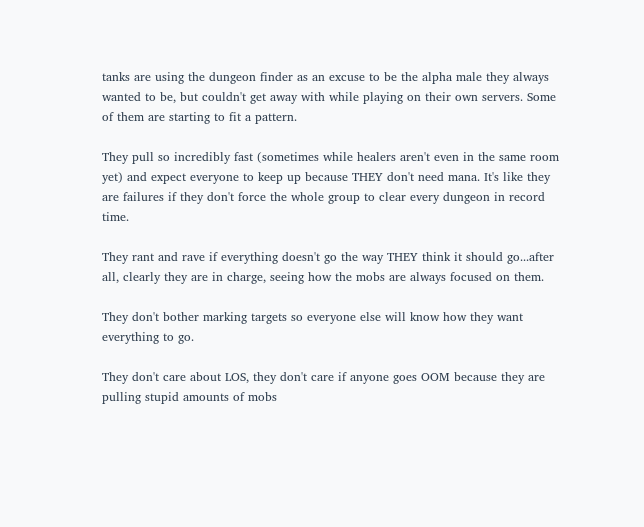tanks are using the dungeon finder as an excuse to be the alpha male they always wanted to be, but couldn't get away with while playing on their own servers. Some of them are starting to fit a pattern.

They pull so incredibly fast (sometimes while healers aren't even in the same room yet) and expect everyone to keep up because THEY don't need mana. It's like they are failures if they don't force the whole group to clear every dungeon in record time.

They rant and rave if everything doesn't go the way THEY think it should go...after all, clearly they are in charge, seeing how the mobs are always focused on them.

They don't bother marking targets so everyone else will know how they want everything to go.

They don't care about LOS, they don't care if anyone goes OOM because they are pulling stupid amounts of mobs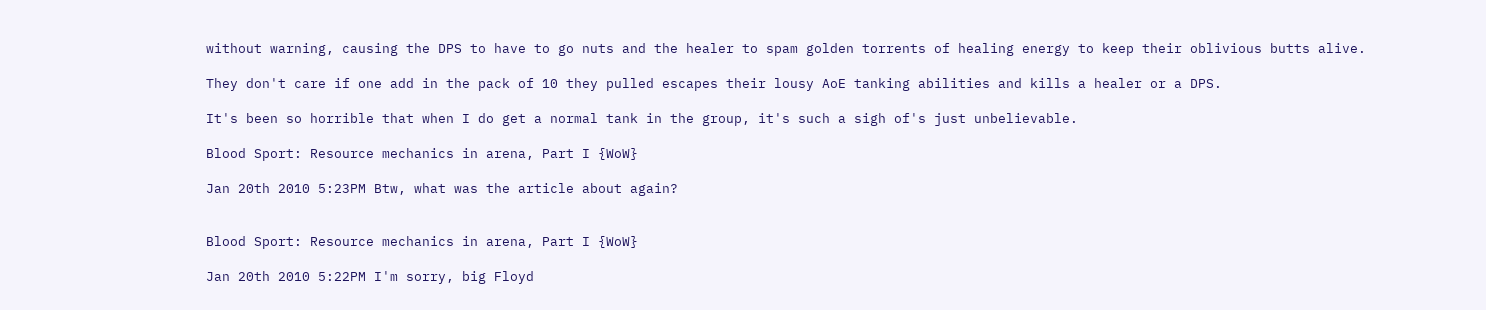without warning, causing the DPS to have to go nuts and the healer to spam golden torrents of healing energy to keep their oblivious butts alive.

They don't care if one add in the pack of 10 they pulled escapes their lousy AoE tanking abilities and kills a healer or a DPS.

It's been so horrible that when I do get a normal tank in the group, it's such a sigh of's just unbelievable.

Blood Sport: Resource mechanics in arena, Part I {WoW}

Jan 20th 2010 5:23PM Btw, what was the article about again?


Blood Sport: Resource mechanics in arena, Part I {WoW}

Jan 20th 2010 5:22PM I'm sorry, big Floyd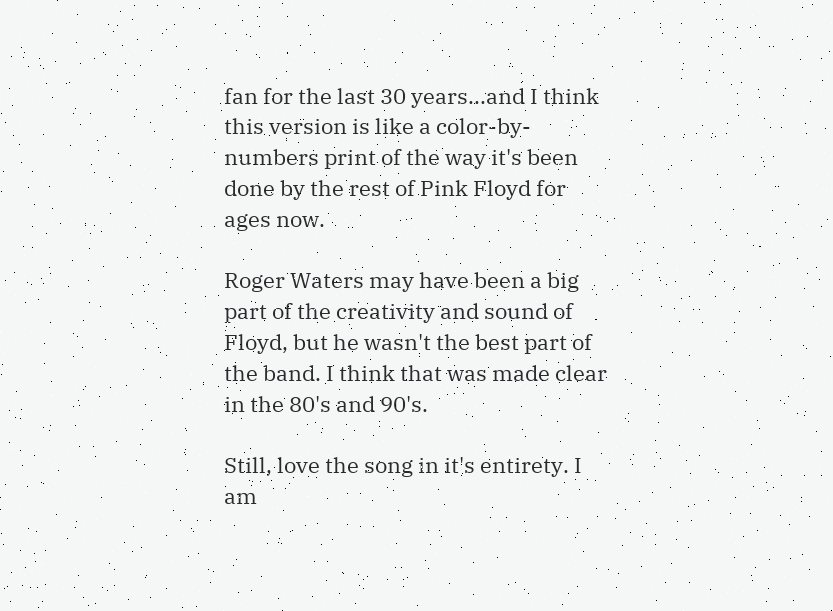fan for the last 30 years...and I think this version is like a color-by-numbers print of the way it's been done by the rest of Pink Floyd for ages now.

Roger Waters may have been a big part of the creativity and sound of Floyd, but he wasn't the best part of the band. I think that was made clear in the 80's and 90's.

Still, love the song in it's entirety. I am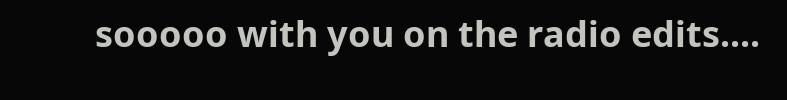sooooo with you on the radio edits....